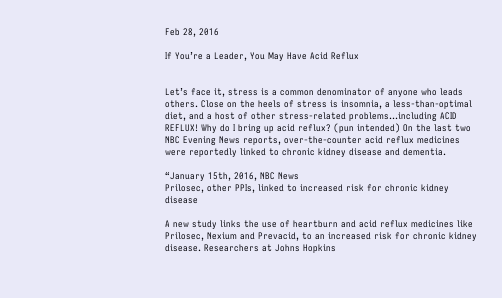Feb 28, 2016

If You’re a Leader, You May Have Acid Reflux


Let’s face it, stress is a common denominator of anyone who leads others. Close on the heels of stress is insomnia, a less-than-optimal diet, and a host of other stress-related problems…including ACID REFLUX! Why do I bring up acid reflux? (pun intended) On the last two NBC Evening News reports, over-the-counter acid reflux medicines were reportedly linked to chronic kidney disease and dementia.

“January 15th, 2016, NBC News
Prilosec, other PPIs, linked to increased risk for chronic kidney disease

A new study links the use of heartburn and acid reflux medicines like Prilosec, Nexium and Prevacid, to an increased risk for chronic kidney disease. Researchers at Johns Hopkins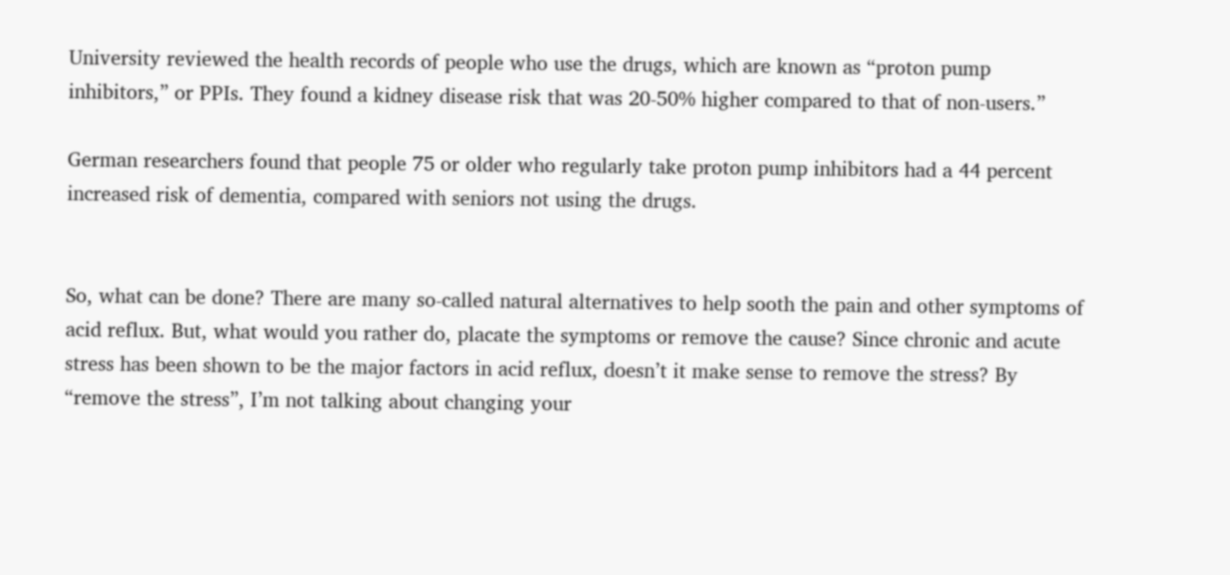University reviewed the health records of people who use the drugs, which are known as “proton pump inhibitors,” or PPIs. They found a kidney disease risk that was 20-50% higher compared to that of non-users.”

German researchers found that people 75 or older who regularly take proton pump inhibitors had a 44 percent increased risk of dementia, compared with seniors not using the drugs.


So, what can be done? There are many so-called natural alternatives to help sooth the pain and other symptoms of acid reflux. But, what would you rather do, placate the symptoms or remove the cause? Since chronic and acute stress has been shown to be the major factors in acid reflux, doesn’t it make sense to remove the stress? By “remove the stress”, I’m not talking about changing your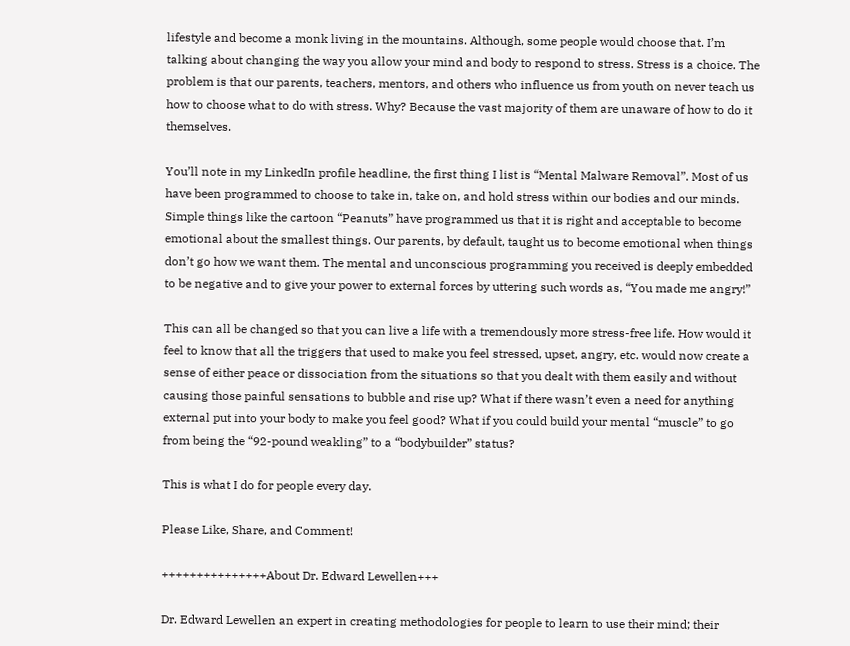lifestyle and become a monk living in the mountains. Although, some people would choose that. I’m talking about changing the way you allow your mind and body to respond to stress. Stress is a choice. The problem is that our parents, teachers, mentors, and others who influence us from youth on never teach us how to choose what to do with stress. Why? Because the vast majority of them are unaware of how to do it themselves.

You’ll note in my LinkedIn profile headline, the first thing I list is “Mental Malware Removal”. Most of us have been programmed to choose to take in, take on, and hold stress within our bodies and our minds. Simple things like the cartoon “Peanuts” have programmed us that it is right and acceptable to become emotional about the smallest things. Our parents, by default, taught us to become emotional when things don’t go how we want them. The mental and unconscious programming you received is deeply embedded to be negative and to give your power to external forces by uttering such words as, “You made me angry!”

This can all be changed so that you can live a life with a tremendously more stress-free life. How would it feel to know that all the triggers that used to make you feel stressed, upset, angry, etc. would now create a sense of either peace or dissociation from the situations so that you dealt with them easily and without causing those painful sensations to bubble and rise up? What if there wasn’t even a need for anything external put into your body to make you feel good? What if you could build your mental “muscle” to go from being the “92-pound weakling” to a “bodybuilder” status?

This is what I do for people every day.

Please Like, Share, and Comment!

+++++++++++++++About Dr. Edward Lewellen+++

Dr. Edward Lewellen an expert in creating methodologies for people to learn to use their mind; their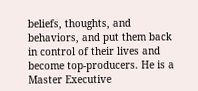beliefs, thoughts, and behaviors, and put them back in control of their lives and become top-producers. He is a Master Executive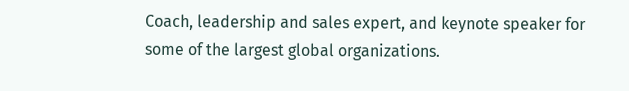Coach, leadership and sales expert, and keynote speaker for some of the largest global organizations.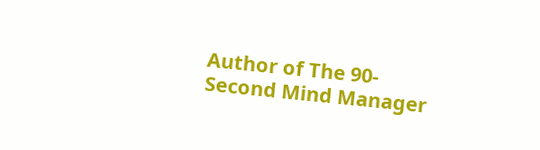Author of The 90-Second Mind Manager